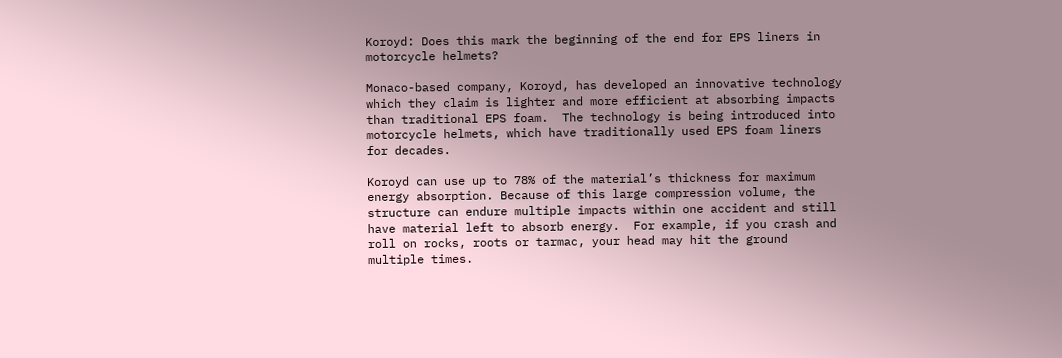Koroyd: Does this mark the beginning of the end for EPS liners in motorcycle helmets?

Monaco-based company, Koroyd, has developed an innovative technology which they claim is lighter and more efficient at absorbing impacts than traditional EPS foam.  The technology is being introduced into motorcycle helmets, which have traditionally used EPS foam liners for decades.

Koroyd can use up to 78% of the material’s thickness for maximum energy absorption. Because of this large compression volume, the structure can endure multiple impacts within one accident and still have material left to absorb energy.  For example, if you crash and roll on rocks, roots or tarmac, your head may hit the ground multiple times.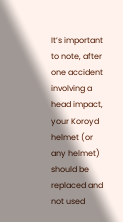It’s important to note, after one accident involving a head impact, your Koroyd helmet (or any helmet) should be replaced and not used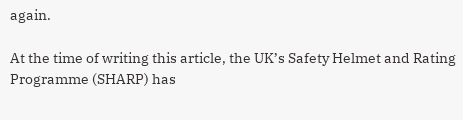again.

At the time of writing this article, the UK’s Safety Helmet and Rating Programme (SHARP) has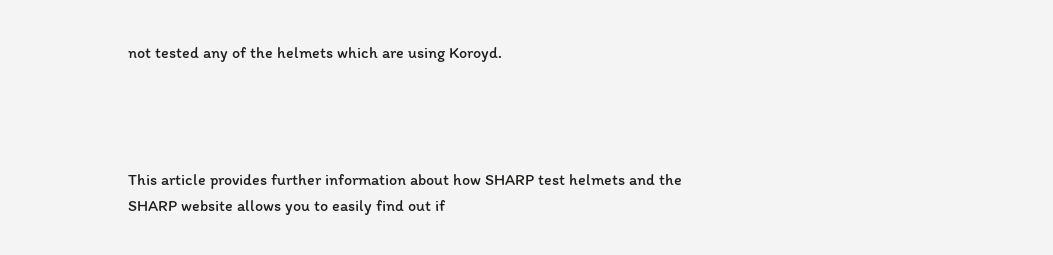not tested any of the helmets which are using Koroyd.




This article provides further information about how SHARP test helmets and the SHARP website allows you to easily find out if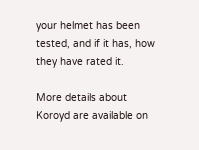your helmet has been tested, and if it has, how they have rated it.

More details about Koroyd are available on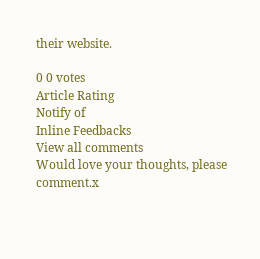their website.

0 0 votes
Article Rating
Notify of
Inline Feedbacks
View all comments
Would love your thoughts, please comment.x